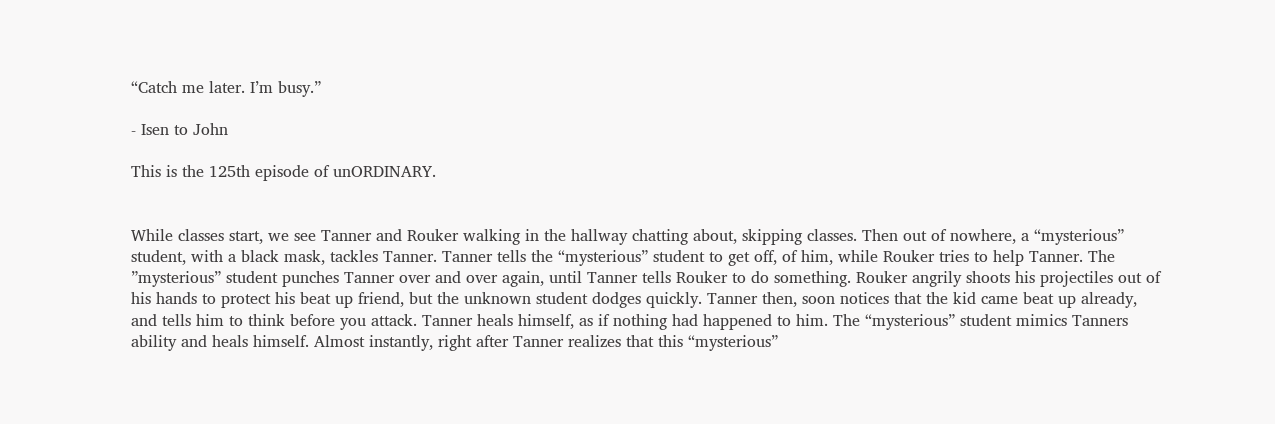“Catch me later. I’m busy.”

- Isen to John

This is the 125th episode of unORDINARY.


While classes start, we see Tanner and Rouker walking in the hallway chatting about, skipping classes. Then out of nowhere, a “mysterious” student, with a black mask, tackles Tanner. Tanner tells the “mysterious” student to get off, of him, while Rouker tries to help Tanner. The ”mysterious” student punches Tanner over and over again, until Tanner tells Rouker to do something. Rouker angrily shoots his projectiles out of his hands to protect his beat up friend, but the unknown student dodges quickly. Tanner then, soon notices that the kid came beat up already, and tells him to think before you attack. Tanner heals himself, as if nothing had happened to him. The “mysterious” student mimics Tanners ability and heals himself. Almost instantly, right after Tanner realizes that this “mysterious”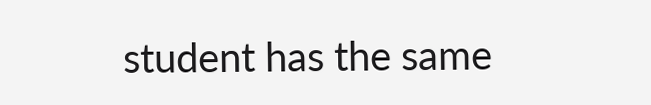student has the same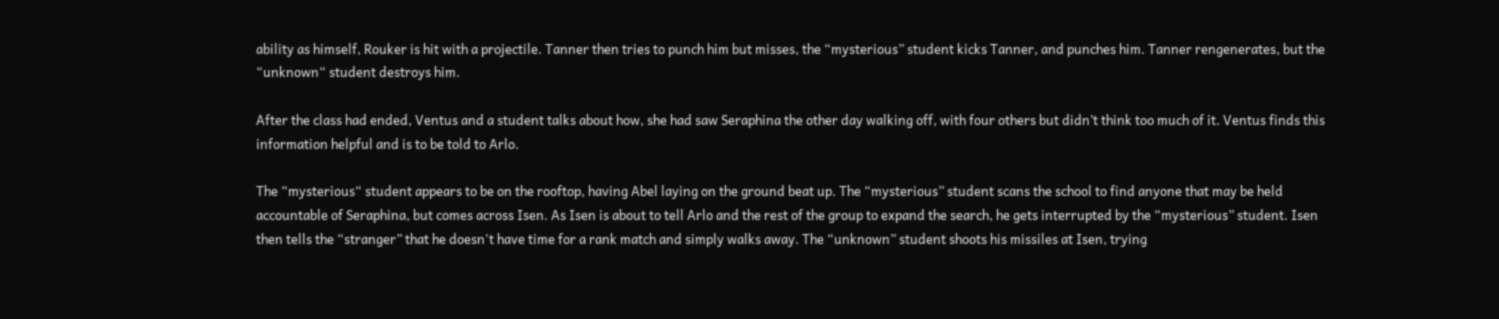ability as himself, Rouker is hit with a projectile. Tanner then tries to punch him but misses, the “mysterious” student kicks Tanner, and punches him. Tanner rengenerates, but the “unknown“ student destroys him.

After the class had ended, Ventus and a student talks about how, she had saw Seraphina the other day walking off, with four others but didn’t think too much of it. Ventus finds this information helpful and is to be told to Arlo.

The “mysterious“ student appears to be on the rooftop, having Abel laying on the ground beat up. The “mysterious” student scans the school to find anyone that may be held accountable of Seraphina, but comes across Isen. As Isen is about to tell Arlo and the rest of the group to expand the search, he gets interrupted by the “mysterious” student. Isen then tells the “stranger” that he doesn't have time for a rank match and simply walks away. The “unknown” student shoots his missiles at Isen, trying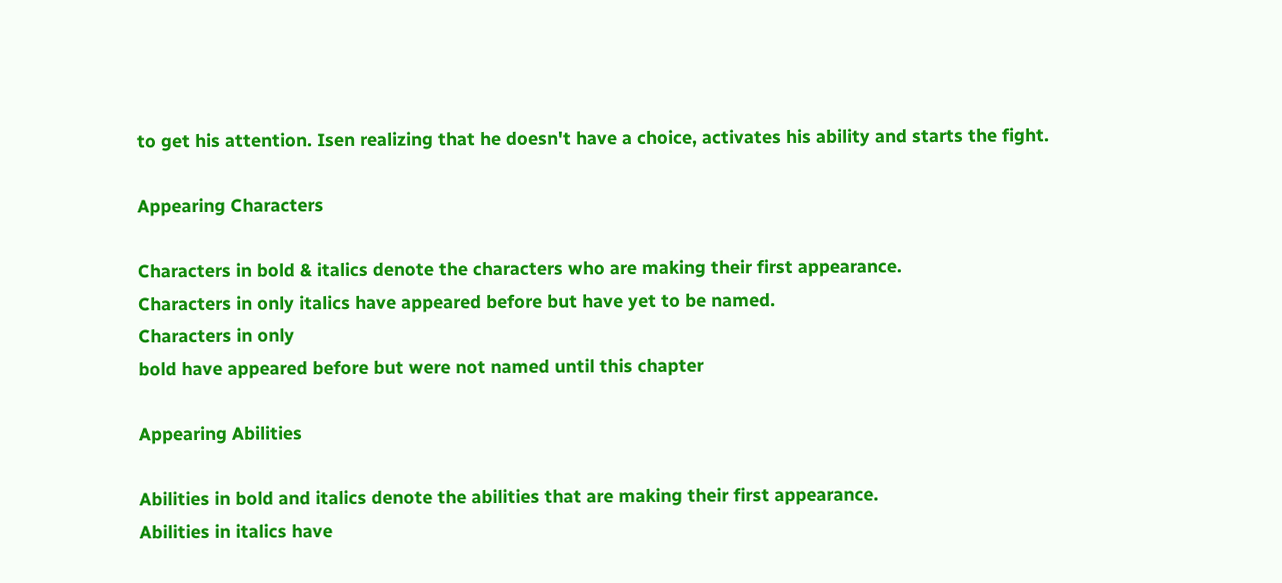to get his attention. Isen realizing that he doesn't have a choice, activates his ability and starts the fight.

Appearing Characters

Characters in bold & italics denote the characters who are making their first appearance.
Characters in only italics have appeared before but have yet to be named.
Characters in only
bold have appeared before but were not named until this chapter

Appearing Abilities

Abilities in bold and italics denote the abilities that are making their first appearance.
Abilities in italics have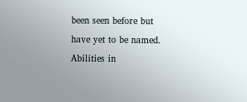been seen before but have yet to be named.
Abilities in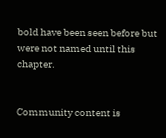bold have been seen before but were not named until this chapter.


Community content is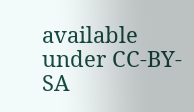available under CC-BY-SA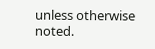unless otherwise noted.